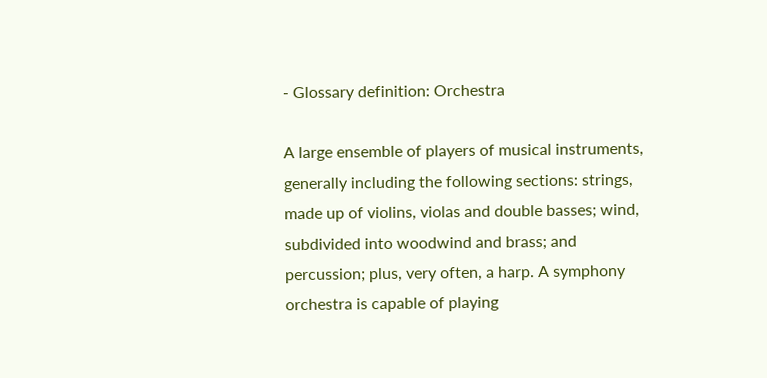- Glossary definition: Orchestra

A large ensemble of players of musical instruments, generally including the following sections: strings, made up of violins, violas and double basses; wind, subdivided into woodwind and brass; and percussion; plus, very often, a harp. A symphony orchestra is capable of playing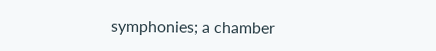symphonies; a chamber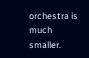orchestra is much smaller.